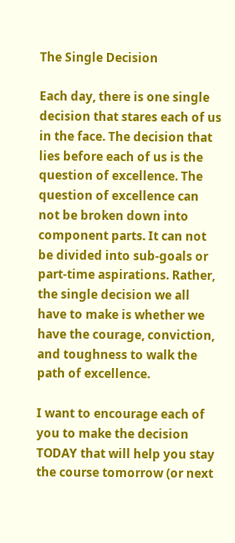The Single Decision

Each day, there is one single decision that stares each of us in the face. The decision that lies before each of us is the question of excellence. The question of excellence can not be broken down into component parts. It can not be divided into sub-goals or part-time aspirations. Rather, the single decision we all have to make is whether we have the courage, conviction, and toughness to walk the path of excellence.

I want to encourage each of you to make the decision TODAY that will help you stay the course tomorrow (or next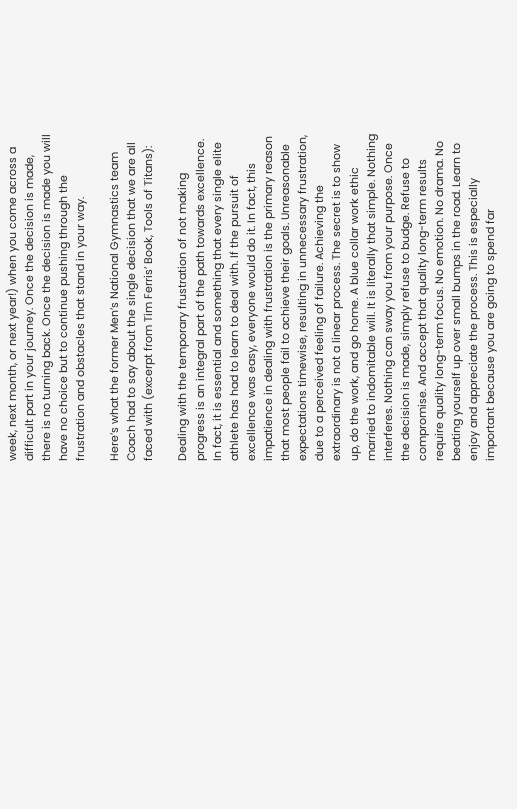week, next month, or next year!) when you come across a difficult part in your journey. Once the decision is made, there is no turning back. Once the decision is made you will have no choice but to continue pushing through the frustration and obstacles that stand in your way.

Here’s what the former Men’s National Gymnastics team Coach had to say about the single decision that we are all faced with (excerpt from Tim Ferris’ Book, Tools of Titans):

Dealing with the temporary frustration of not making progress is an integral part of the path towards excellence. In fact, it is essential and something that every single elite athlete has had to learn to deal with. If the pursuit of excellence was easy, everyone would do it. In fact, this impatience in dealing with frustration is the primary reason that most people fail to achieve their goals. Unreasonable expectations timewise, resulting in unnecessary frustration, due to a perceived feeling of failure. Achieving the extraordinary is not a linear process. The secret is to show up, do the work, and go home. A blue collar work ethic married to indomitable will. It is literally that simple. Nothing interferes. Nothing can sway you from your purpose. Once the decision is made, simply refuse to budge. Refuse to compromise. And accept that quality long-term results require quality long-term focus. No emotion. No drama. No beating yourself up over small bumps in the road. Learn to enjoy and appreciate the process. This is especially important because you are going to spend far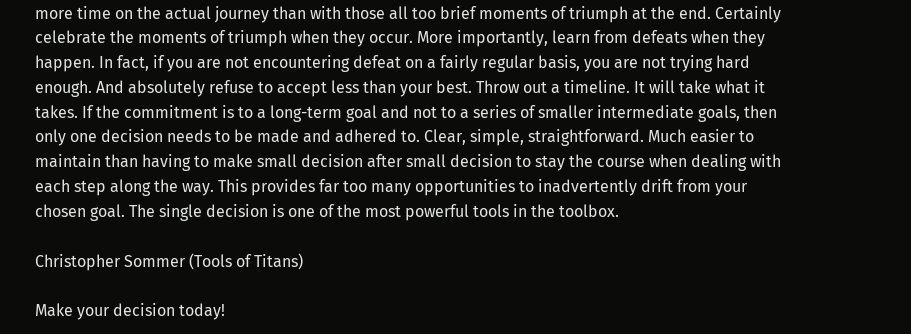more time on the actual journey than with those all too brief moments of triumph at the end. Certainly celebrate the moments of triumph when they occur. More importantly, learn from defeats when they happen. In fact, if you are not encountering defeat on a fairly regular basis, you are not trying hard enough. And absolutely refuse to accept less than your best. Throw out a timeline. It will take what it takes. If the commitment is to a long-term goal and not to a series of smaller intermediate goals, then only one decision needs to be made and adhered to. Clear, simple, straightforward. Much easier to maintain than having to make small decision after small decision to stay the course when dealing with each step along the way. This provides far too many opportunities to inadvertently drift from your chosen goal. The single decision is one of the most powerful tools in the toolbox.

Christopher Sommer (Tools of Titans)

Make your decision today!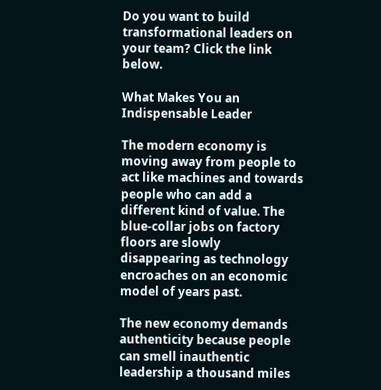Do you want to build transformational leaders on your team? Click the link below.

What Makes You an Indispensable Leader

The modern economy is moving away from people to act like machines and towards people who can add a different kind of value. The blue-collar jobs on factory floors are slowly disappearing as technology encroaches on an economic model of years past.

The new economy demands authenticity because people can smell inauthentic leadership a thousand miles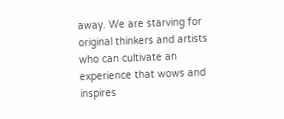away. We are starving for original thinkers and artists who can cultivate an experience that wows and inspires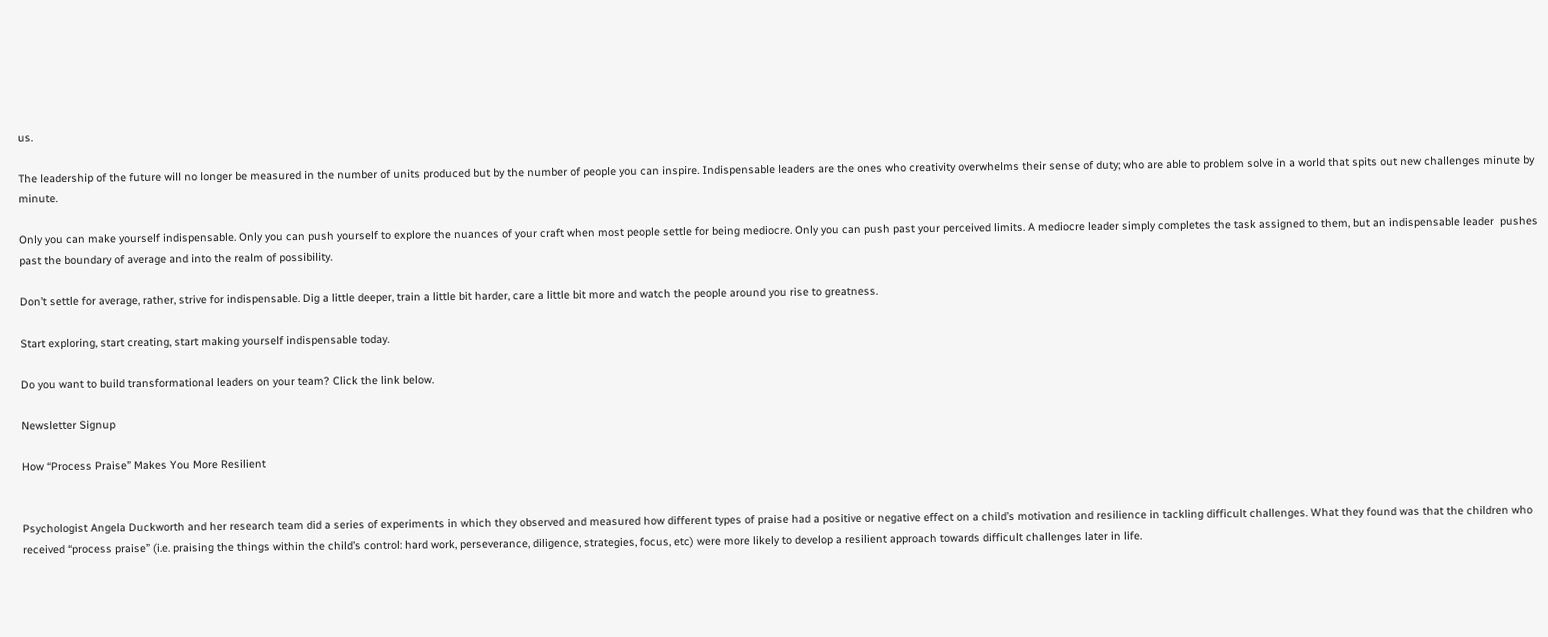us.

The leadership of the future will no longer be measured in the number of units produced but by the number of people you can inspire. Indispensable leaders are the ones who creativity overwhelms their sense of duty; who are able to problem solve in a world that spits out new challenges minute by minute.

Only you can make yourself indispensable. Only you can push yourself to explore the nuances of your craft when most people settle for being mediocre. Only you can push past your perceived limits. A mediocre leader simply completes the task assigned to them, but an indispensable leader  pushes past the boundary of average and into the realm of possibility.

Don’t settle for average, rather, strive for indispensable. Dig a little deeper, train a little bit harder, care a little bit more and watch the people around you rise to greatness.

Start exploring, start creating, start making yourself indispensable today.

Do you want to build transformational leaders on your team? Click the link below.

Newsletter Signup

How “Process Praise” Makes You More Resilient


Psychologist Angela Duckworth and her research team did a series of experiments in which they observed and measured how different types of praise had a positive or negative effect on a child’s motivation and resilience in tackling difficult challenges. What they found was that the children who received “process praise” (i.e. praising the things within the child’s control: hard work, perseverance, diligence, strategies, focus, etc) were more likely to develop a resilient approach towards difficult challenges later in life.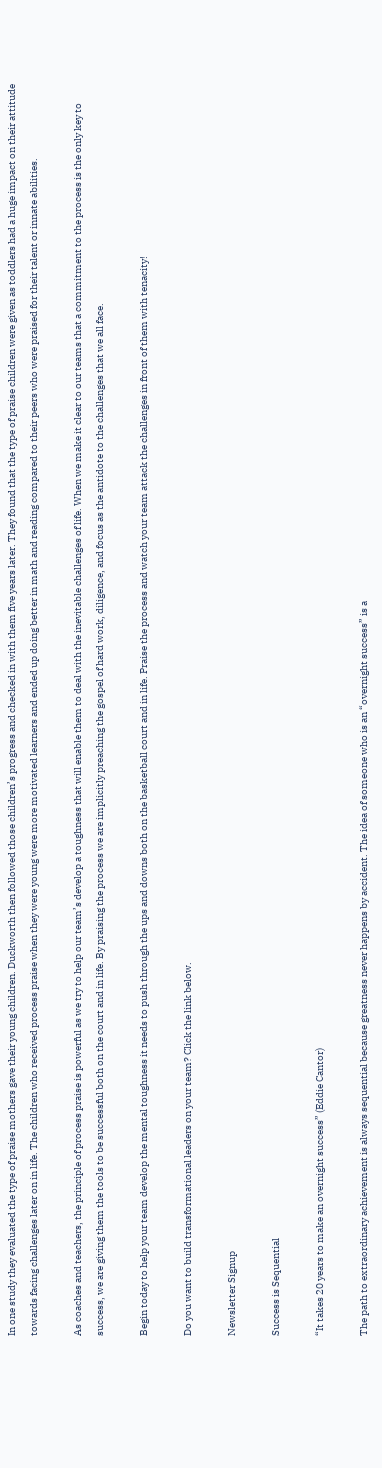In one study they evaluated the type of praise mothers gave their young children. Duckworth then followed those children’s progress and checked in with them five years later. They found that the type of praise children were given as toddlers had a huge impact on their attitude towards facing challenges later on in life. The children who received process praise when they were young were more motivated learners and ended up doing better in math and reading compared to their peers who were praised for their talent or innate abilities.

As coaches and teachers, the principle of process praise is powerful as we try to help our team’s develop a toughness that will enable them to deal with the inevitable challenges of life. When we make it clear to our teams that a commitment to the process is the only key to success, we are giving them the tools to be successful both on the court and in life. By praising the process we are implicitly preaching the gospel of hard work, diligence, and focus as the antidote to the challenges that we all face.

Begin today to help your team develop the mental toughness it needs to push through the ups and downs both on the basketball court and in life. Praise the process and watch your team attack the challenges in front of them with tenacity!

Do you want to build transformational leaders on your team? Click the link below.

Newsletter Signup

Success is Sequential

“It takes 20 years to make an overnight success” (Eddie Cantor)

The path to extraordinary achievement is always sequential because greatness never happens by accident. The idea of someone who is an “overnight success” is a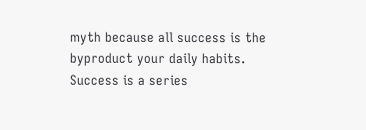myth because all success is the byproduct your daily habits. Success is a series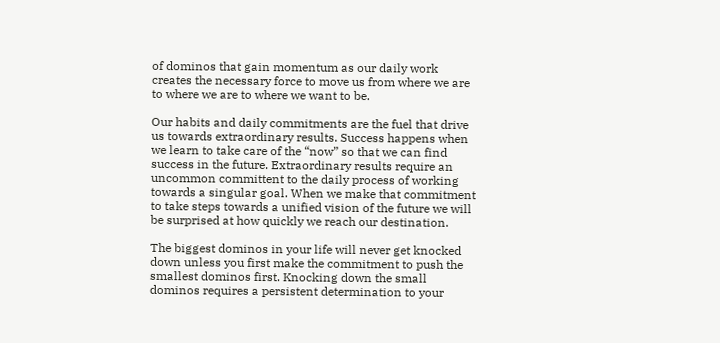of dominos that gain momentum as our daily work creates the necessary force to move us from where we are to where we are to where we want to be.

Our habits and daily commitments are the fuel that drive us towards extraordinary results. Success happens when we learn to take care of the “now” so that we can find success in the future. Extraordinary results require an uncommon committent to the daily process of working towards a singular goal. When we make that commitment to take steps towards a unified vision of the future we will be surprised at how quickly we reach our destination.

The biggest dominos in your life will never get knocked down unless you first make the commitment to push the smallest dominos first. Knocking down the small dominos requires a persistent determination to your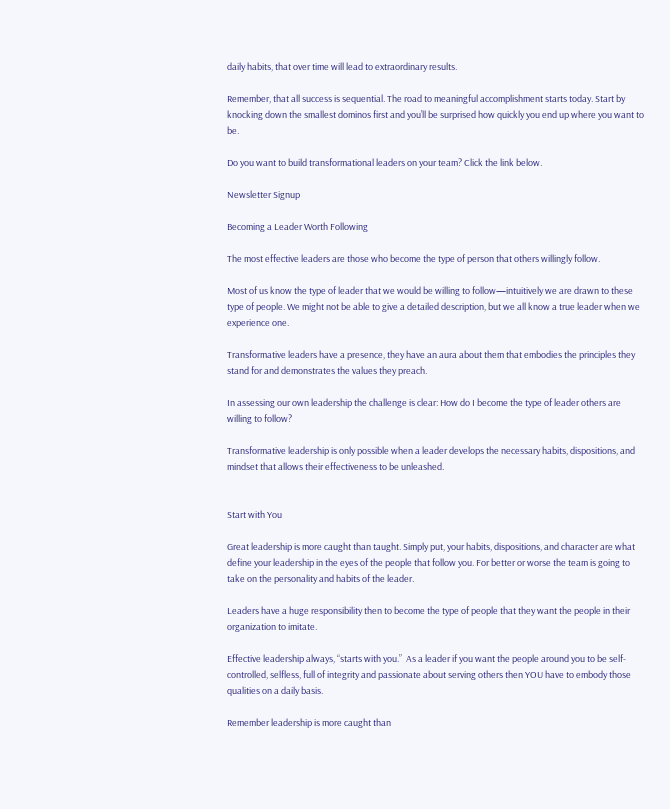daily habits, that over time will lead to extraordinary results.

Remember, that all success is sequential. The road to meaningful accomplishment starts today. Start by knocking down the smallest dominos first and you’ll be surprised how quickly you end up where you want to be.

Do you want to build transformational leaders on your team? Click the link below.

Newsletter Signup

Becoming a Leader Worth Following

The most effective leaders are those who become the type of person that others willingly follow.

Most of us know the type of leader that we would be willing to follow—intuitively we are drawn to these type of people. We might not be able to give a detailed description, but we all know a true leader when we experience one.

Transformative leaders have a presence, they have an aura about them that embodies the principles they stand for and demonstrates the values they preach.

In assessing our own leadership the challenge is clear: How do I become the type of leader others are willing to follow?

Transformative leadership is only possible when a leader develops the necessary habits, dispositions, and mindset that allows their effectiveness to be unleashed.


Start with You

Great leadership is more caught than taught. Simply put, your habits, dispositions, and character are what define your leadership in the eyes of the people that follow you. For better or worse the team is going to take on the personality and habits of the leader.

Leaders have a huge responsibility then to become the type of people that they want the people in their organization to imitate.

Effective leadership always, “starts with you.”  As a leader if you want the people around you to be self-controlled, selfless, full of integrity and passionate about serving others then YOU have to embody those qualities on a daily basis.

Remember leadership is more caught than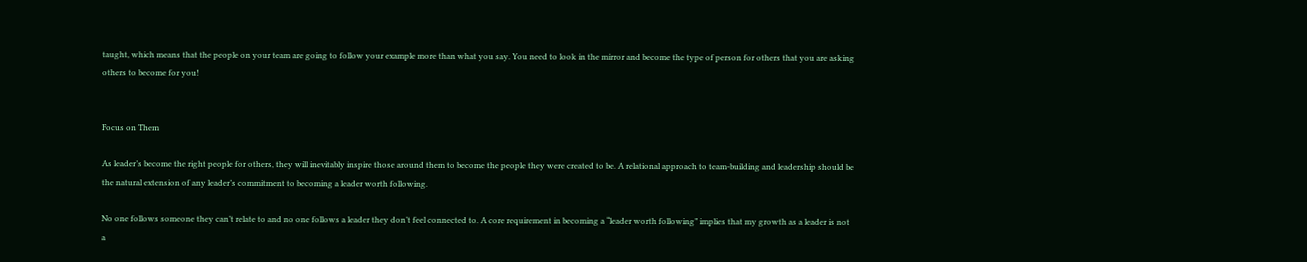taught, which means that the people on your team are going to follow your example more than what you say. You need to look in the mirror and become the type of person for others that you are asking others to become for you!


Focus on Them

As leader’s become the right people for others, they will inevitably inspire those around them to become the people they were created to be. A relational approach to team-building and leadership should be the natural extension of any leader’s commitment to becoming a leader worth following.

No one follows someone they can’t relate to and no one follows a leader they don’t feel connected to. A core requirement in becoming a “leader worth following” implies that my growth as a leader is not a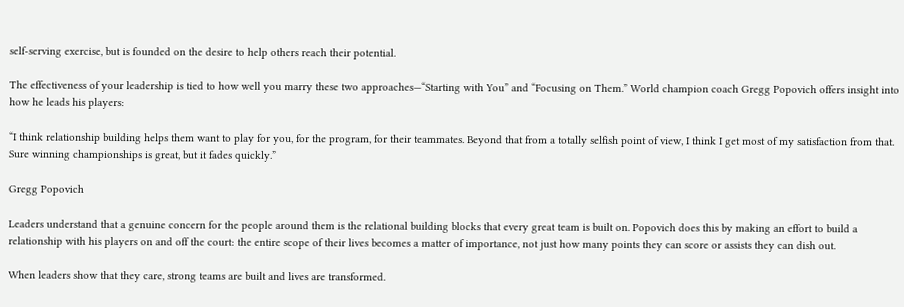self-serving exercise, but is founded on the desire to help others reach their potential.

The effectiveness of your leadership is tied to how well you marry these two approaches—“Starting with You” and “Focusing on Them.” World champion coach Gregg Popovich offers insight into how he leads his players:

“I think relationship building helps them want to play for you, for the program, for their teammates. Beyond that from a totally selfish point of view, I think I get most of my satisfaction from that. Sure winning championships is great, but it fades quickly.”

Gregg Popovich

Leaders understand that a genuine concern for the people around them is the relational building blocks that every great team is built on. Popovich does this by making an effort to build a relationship with his players on and off the court: the entire scope of their lives becomes a matter of importance, not just how many points they can score or assists they can dish out.

When leaders show that they care, strong teams are built and lives are transformed.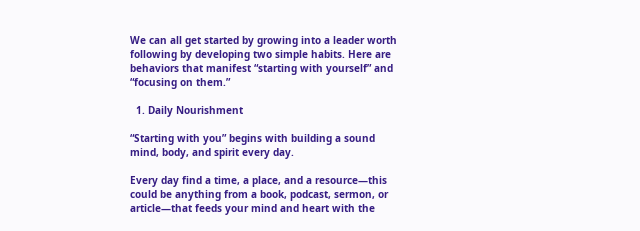We can all get started by growing into a leader worth following by developing two simple habits. Here are behaviors that manifest “starting with yourself” and “focusing on them.”

  1. Daily Nourishment

“Starting with you” begins with building a sound mind, body, and spirit every day.

Every day find a time, a place, and a resource—this could be anything from a book, podcast, sermon, or article—that feeds your mind and heart with the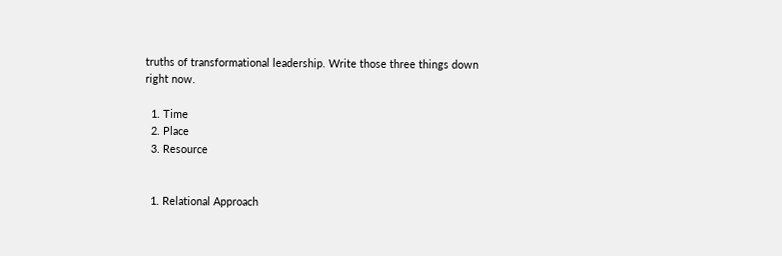truths of transformational leadership. Write those three things down right now.

  1. Time
  2. Place
  3. Resource


  1. Relational Approach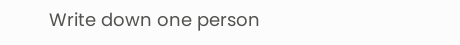Write down one person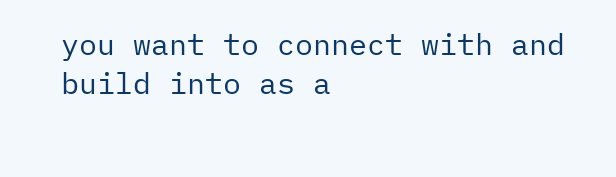you want to connect with and build into as a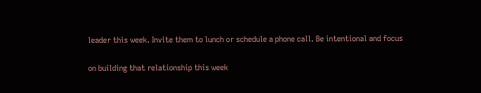leader this week. Invite them to lunch or schedule a phone call. Be intentional and focus

on building that relationship this week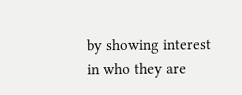by showing interest in who they are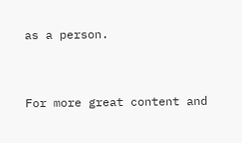as a person.


For more great content and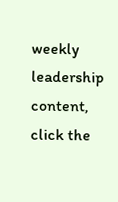weekly leadership content, click the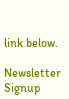link below.

Newsletter Signup